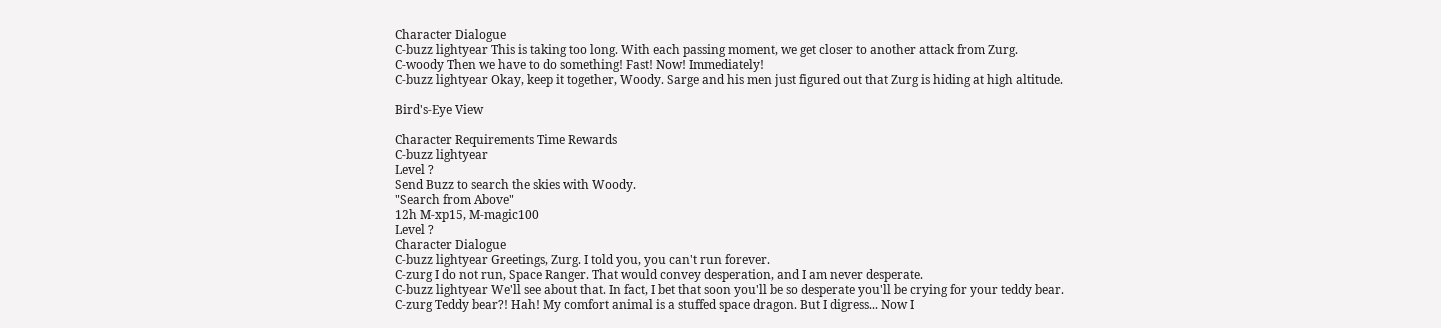Character Dialogue
C-buzz lightyear This is taking too long. With each passing moment, we get closer to another attack from Zurg.
C-woody Then we have to do something! Fast! Now! Immediately!
C-buzz lightyear Okay, keep it together, Woody. Sarge and his men just figured out that Zurg is hiding at high altitude.

Bird's-Eye View

Character Requirements Time Rewards
C-buzz lightyear
Level ?
Send Buzz to search the skies with Woody.
"Search from Above"
12h M-xp15, M-magic100
Level ?
Character Dialogue
C-buzz lightyear Greetings, Zurg. I told you, you can't run forever.
C-zurg I do not run, Space Ranger. That would convey desperation, and I am never desperate.
C-buzz lightyear We'll see about that. In fact, I bet that soon you'll be so desperate you'll be crying for your teddy bear.
C-zurg Teddy bear?! Hah! My comfort animal is a stuffed space dragon. But I digress... Now I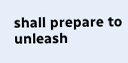shall prepare to unleash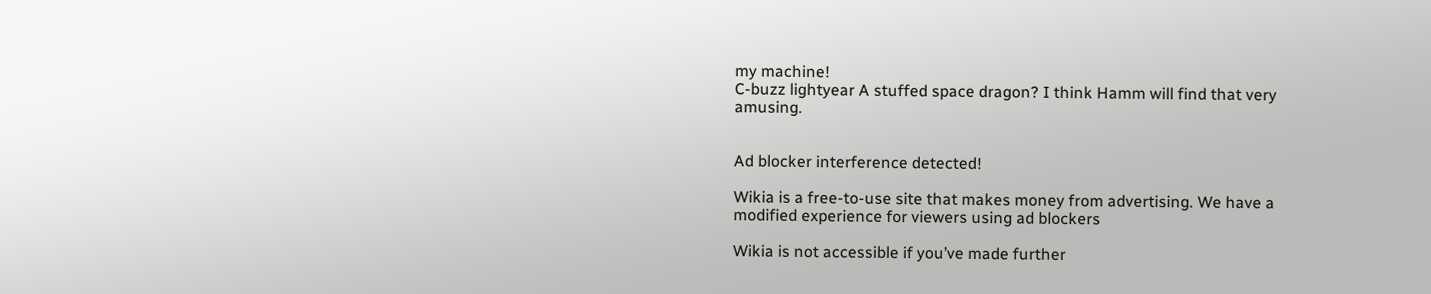my machine!
C-buzz lightyear A stuffed space dragon? I think Hamm will find that very amusing.


Ad blocker interference detected!

Wikia is a free-to-use site that makes money from advertising. We have a modified experience for viewers using ad blockers

Wikia is not accessible if you’ve made further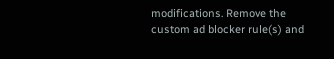modifications. Remove the custom ad blocker rule(s) and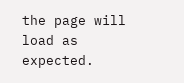the page will load as expected.